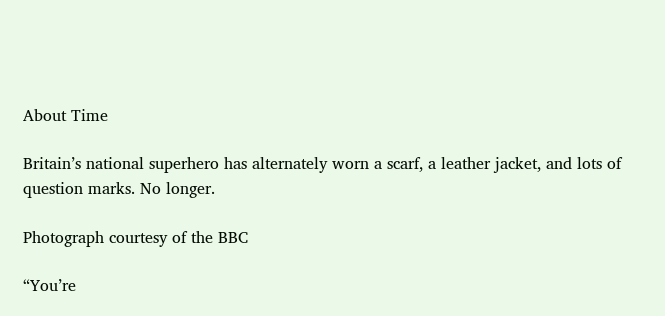About Time

Britain’s national superhero has alternately worn a scarf, a leather jacket, and lots of question marks. No longer.

Photograph courtesy of the BBC

“You’re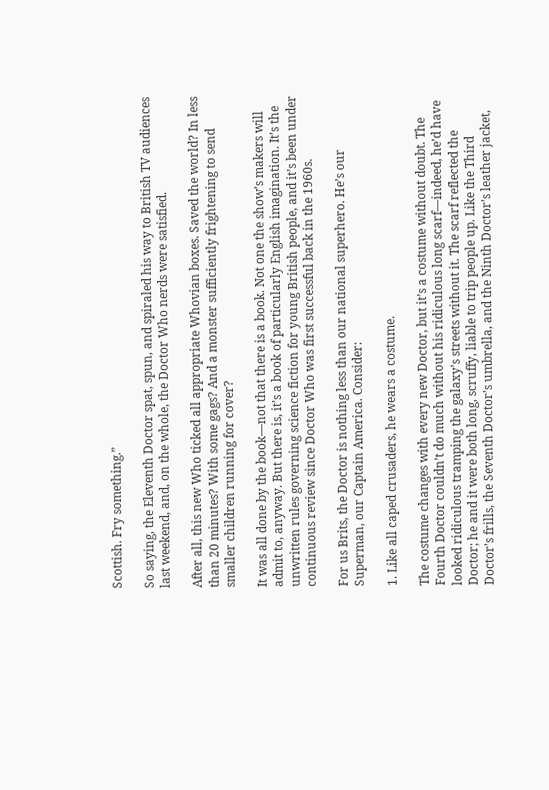Scottish. Fry something.”

So saying, the Eleventh Doctor spat, spun, and spiraled his way to British TV audiences last weekend, and, on the whole, the Doctor Who nerds were satisfied.

After all, this new Who ticked all appropriate Whovian boxes. Saved the world? In less than 20 minutes? With some gags? And a monster sufficiently frightening to send smaller children running for cover?

It was all done by the book—not that there is a book. Not one the show’s makers will admit to, anyway. But there is, it’s a book of particularly English imagination. It’s the unwritten rules governing science fiction for young British people, and it’s been under continuous review since Doctor Who was first successful back in the 1960s.

For us Brits, the Doctor is nothing less than our national superhero. He’s our Superman, our Captain America. Consider:

1. Like all caped crusaders, he wears a costume.

The costume changes with every new Doctor, but it’s a costume without doubt. The Fourth Doctor couldn’t do much without his ridiculous long scarf—indeed, he’d have looked ridiculous tramping the galaxy’s streets without it. The scarf reflected the Doctor; he and it were both long, scruffy, liable to trip people up. Like the Third Doctor’s frills, the Seventh Doctor’s umbrella, and the Ninth Doctor’s leather jacket,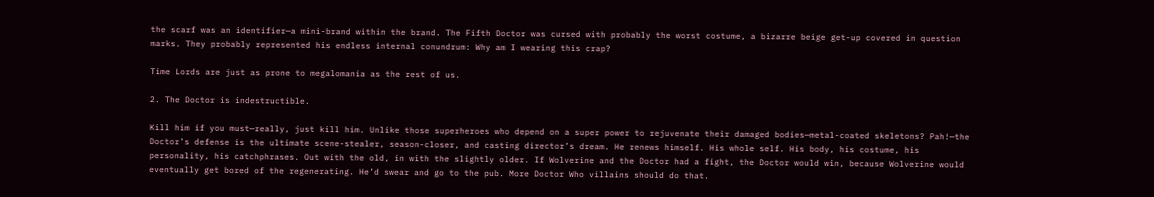the scarf was an identifier—a mini-brand within the brand. The Fifth Doctor was cursed with probably the worst costume, a bizarre beige get-up covered in question marks. They probably represented his endless internal conundrum: Why am I wearing this crap?

Time Lords are just as prone to megalomania as the rest of us.

2. The Doctor is indestructible.

Kill him if you must—really, just kill him. Unlike those superheroes who depend on a super power to rejuvenate their damaged bodies—metal-coated skeletons? Pah!—the Doctor’s defense is the ultimate scene-stealer, season-closer, and casting director’s dream. He renews himself. His whole self. His body, his costume, his personality, his catchphrases. Out with the old, in with the slightly older. If Wolverine and the Doctor had a fight, the Doctor would win, because Wolverine would eventually get bored of the regenerating. He’d swear and go to the pub. More Doctor Who villains should do that.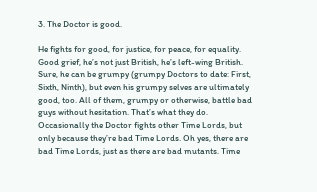3. The Doctor is good.

He fights for good, for justice, for peace, for equality. Good grief, he’s not just British, he’s left-wing British. Sure, he can be grumpy (grumpy Doctors to date: First, Sixth, Ninth), but even his grumpy selves are ultimately good, too. All of them, grumpy or otherwise, battle bad guys without hesitation. That’s what they do. Occasionally the Doctor fights other Time Lords, but only because they’re bad Time Lords. Oh yes, there are bad Time Lords, just as there are bad mutants. Time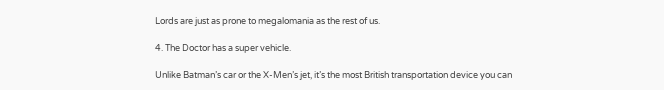Lords are just as prone to megalomania as the rest of us.

4. The Doctor has a super vehicle.

Unlike Batman’s car or the X-Men’s jet, it’s the most British transportation device you can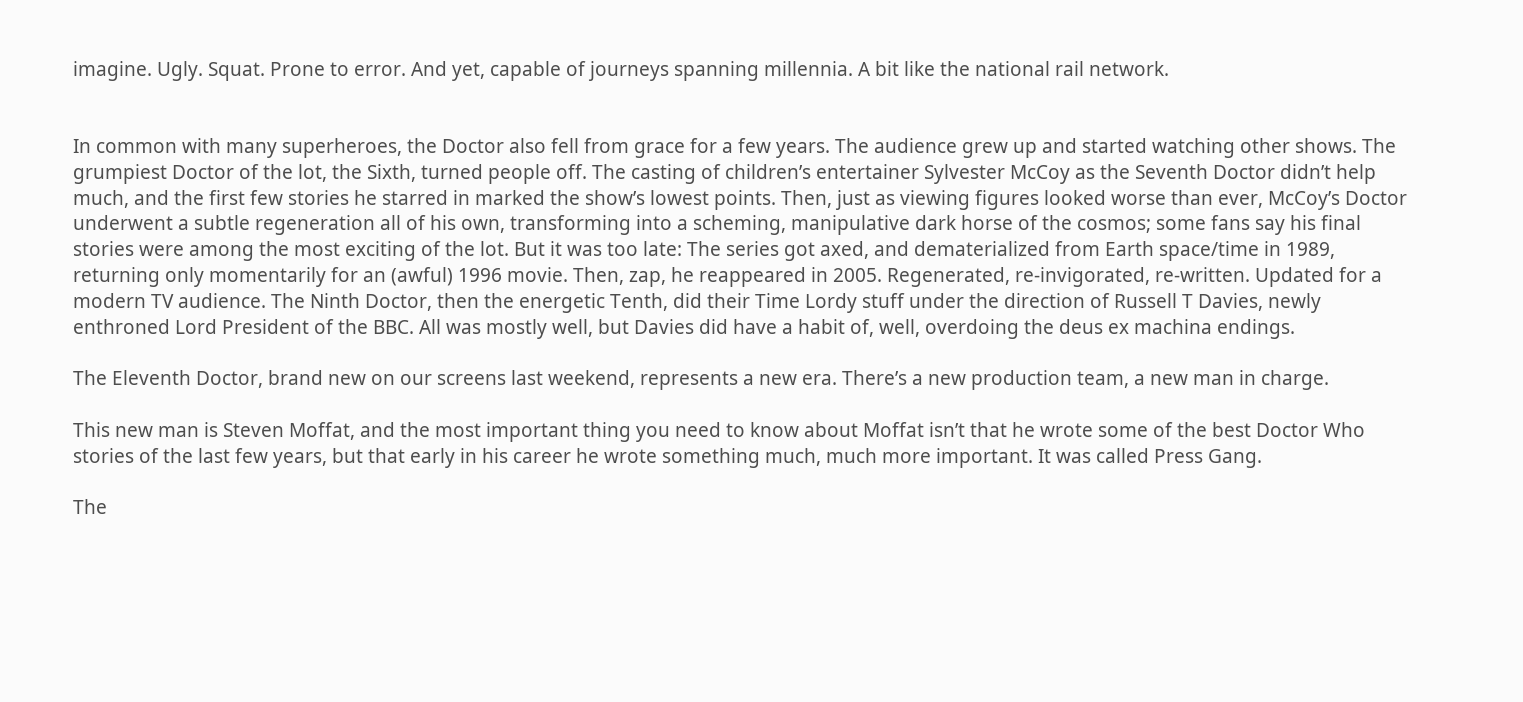imagine. Ugly. Squat. Prone to error. And yet, capable of journeys spanning millennia. A bit like the national rail network.


In common with many superheroes, the Doctor also fell from grace for a few years. The audience grew up and started watching other shows. The grumpiest Doctor of the lot, the Sixth, turned people off. The casting of children’s entertainer Sylvester McCoy as the Seventh Doctor didn’t help much, and the first few stories he starred in marked the show’s lowest points. Then, just as viewing figures looked worse than ever, McCoy’s Doctor underwent a subtle regeneration all of his own, transforming into a scheming, manipulative dark horse of the cosmos; some fans say his final stories were among the most exciting of the lot. But it was too late: The series got axed, and dematerialized from Earth space/time in 1989, returning only momentarily for an (awful) 1996 movie. Then, zap, he reappeared in 2005. Regenerated, re-invigorated, re-written. Updated for a modern TV audience. The Ninth Doctor, then the energetic Tenth, did their Time Lordy stuff under the direction of Russell T Davies, newly enthroned Lord President of the BBC. All was mostly well, but Davies did have a habit of, well, overdoing the deus ex machina endings.

The Eleventh Doctor, brand new on our screens last weekend, represents a new era. There’s a new production team, a new man in charge.

This new man is Steven Moffat, and the most important thing you need to know about Moffat isn’t that he wrote some of the best Doctor Who stories of the last few years, but that early in his career he wrote something much, much more important. It was called Press Gang.

The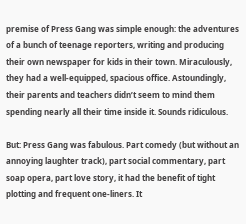premise of Press Gang was simple enough: the adventures of a bunch of teenage reporters, writing and producing their own newspaper for kids in their town. Miraculously, they had a well-equipped, spacious office. Astoundingly, their parents and teachers didn’t seem to mind them spending nearly all their time inside it. Sounds ridiculous.

But: Press Gang was fabulous. Part comedy (but without an annoying laughter track), part social commentary, part soap opera, part love story, it had the benefit of tight plotting and frequent one-liners. It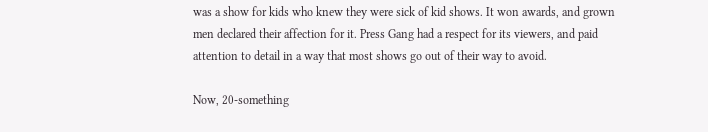was a show for kids who knew they were sick of kid shows. It won awards, and grown men declared their affection for it. Press Gang had a respect for its viewers, and paid attention to detail in a way that most shows go out of their way to avoid.

Now, 20-something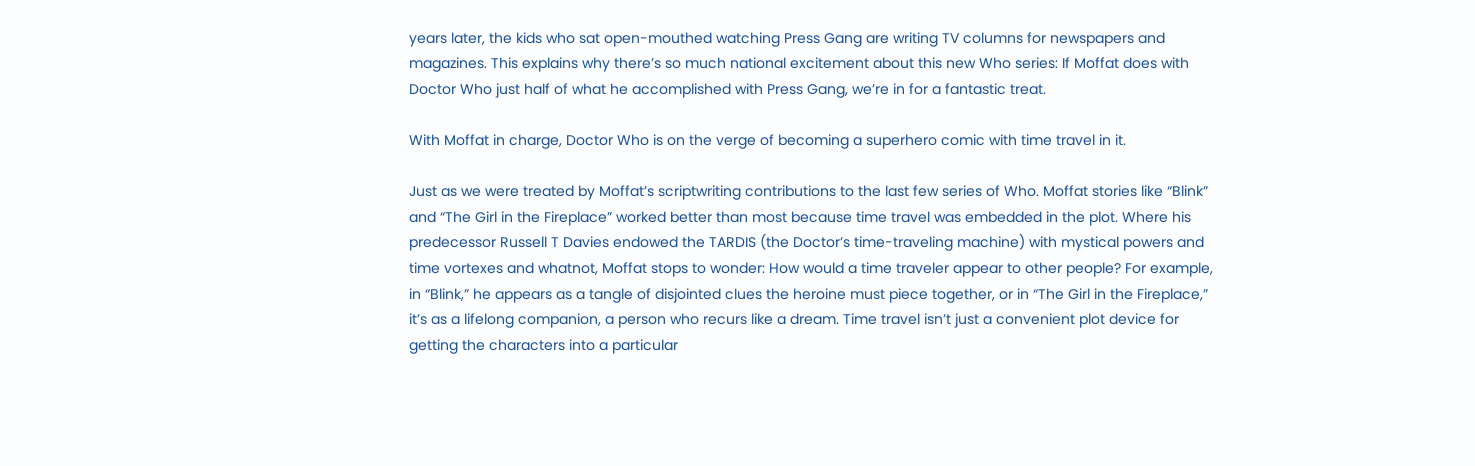years later, the kids who sat open-mouthed watching Press Gang are writing TV columns for newspapers and magazines. This explains why there’s so much national excitement about this new Who series: If Moffat does with Doctor Who just half of what he accomplished with Press Gang, we’re in for a fantastic treat.

With Moffat in charge, Doctor Who is on the verge of becoming a superhero comic with time travel in it.

Just as we were treated by Moffat’s scriptwriting contributions to the last few series of Who. Moffat stories like “Blink” and “The Girl in the Fireplace” worked better than most because time travel was embedded in the plot. Where his predecessor Russell T Davies endowed the TARDIS (the Doctor’s time-traveling machine) with mystical powers and time vortexes and whatnot, Moffat stops to wonder: How would a time traveler appear to other people? For example, in “Blink,” he appears as a tangle of disjointed clues the heroine must piece together, or in “The Girl in the Fireplace,” it’s as a lifelong companion, a person who recurs like a dream. Time travel isn’t just a convenient plot device for getting the characters into a particular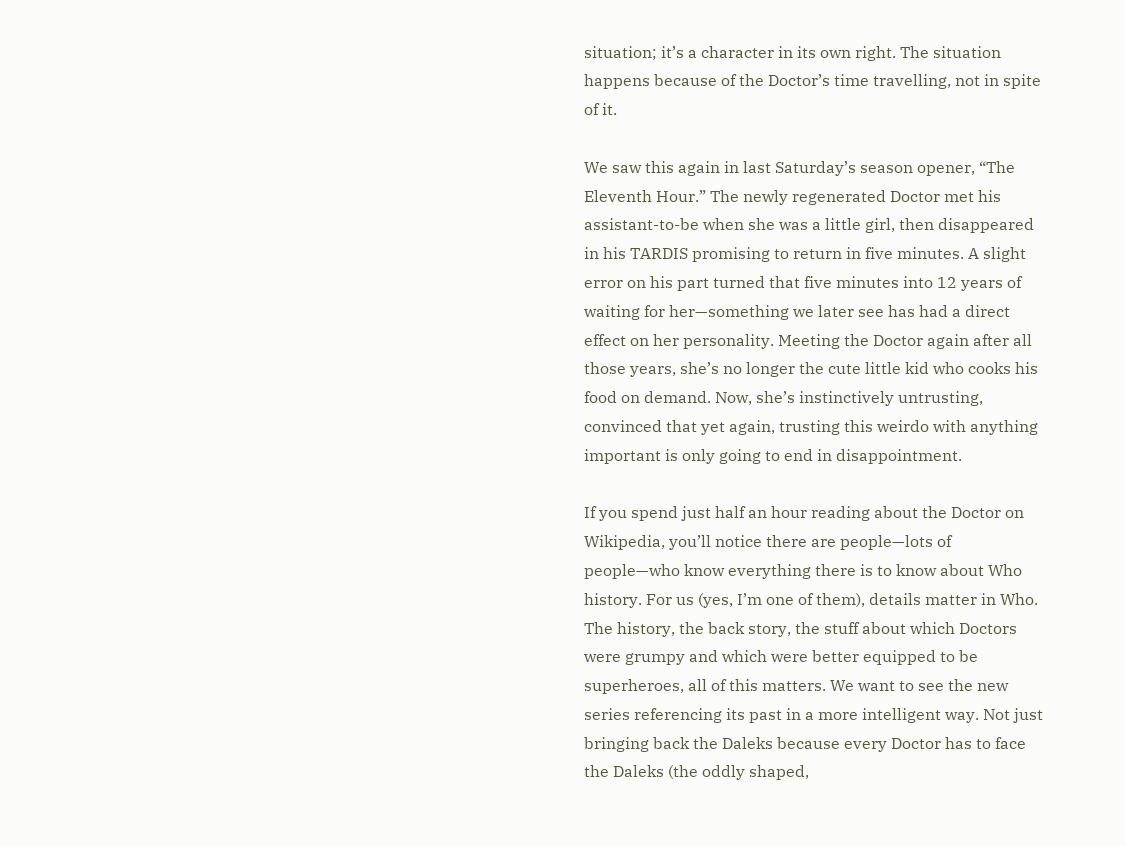situation; it’s a character in its own right. The situation happens because of the Doctor’s time travelling, not in spite of it.

We saw this again in last Saturday’s season opener, “The Eleventh Hour.” The newly regenerated Doctor met his assistant-to-be when she was a little girl, then disappeared in his TARDIS promising to return in five minutes. A slight error on his part turned that five minutes into 12 years of waiting for her—something we later see has had a direct effect on her personality. Meeting the Doctor again after all those years, she’s no longer the cute little kid who cooks his food on demand. Now, she’s instinctively untrusting, convinced that yet again, trusting this weirdo with anything important is only going to end in disappointment.

If you spend just half an hour reading about the Doctor on Wikipedia, you’ll notice there are people—lots of people—who know everything there is to know about Who history. For us (yes, I’m one of them), details matter in Who. The history, the back story, the stuff about which Doctors were grumpy and which were better equipped to be superheroes, all of this matters. We want to see the new series referencing its past in a more intelligent way. Not just bringing back the Daleks because every Doctor has to face the Daleks (the oddly shaped,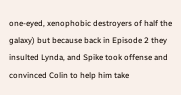one-eyed, xenophobic destroyers of half the galaxy) but because back in Episode 2 they insulted Lynda, and Spike took offense and convinced Colin to help him take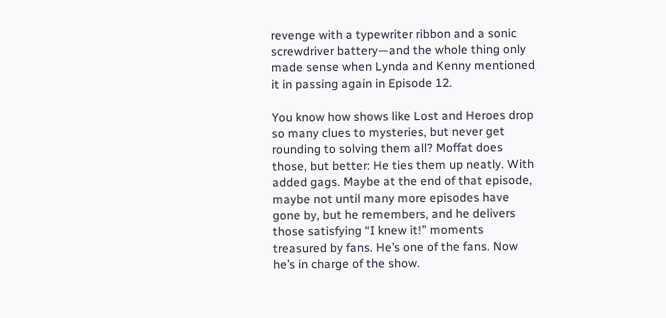revenge with a typewriter ribbon and a sonic screwdriver battery—and the whole thing only made sense when Lynda and Kenny mentioned it in passing again in Episode 12.

You know how shows like Lost and Heroes drop so many clues to mysteries, but never get rounding to solving them all? Moffat does those, but better: He ties them up neatly. With added gags. Maybe at the end of that episode, maybe not until many more episodes have gone by, but he remembers, and he delivers those satisfying “I knew it!” moments treasured by fans. He’s one of the fans. Now he’s in charge of the show.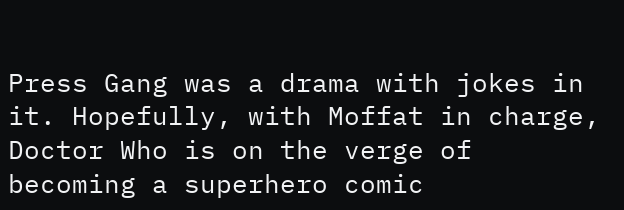Press Gang was a drama with jokes in it. Hopefully, with Moffat in charge, Doctor Who is on the verge of becoming a superhero comic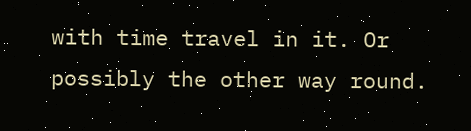with time travel in it. Or possibly the other way round.